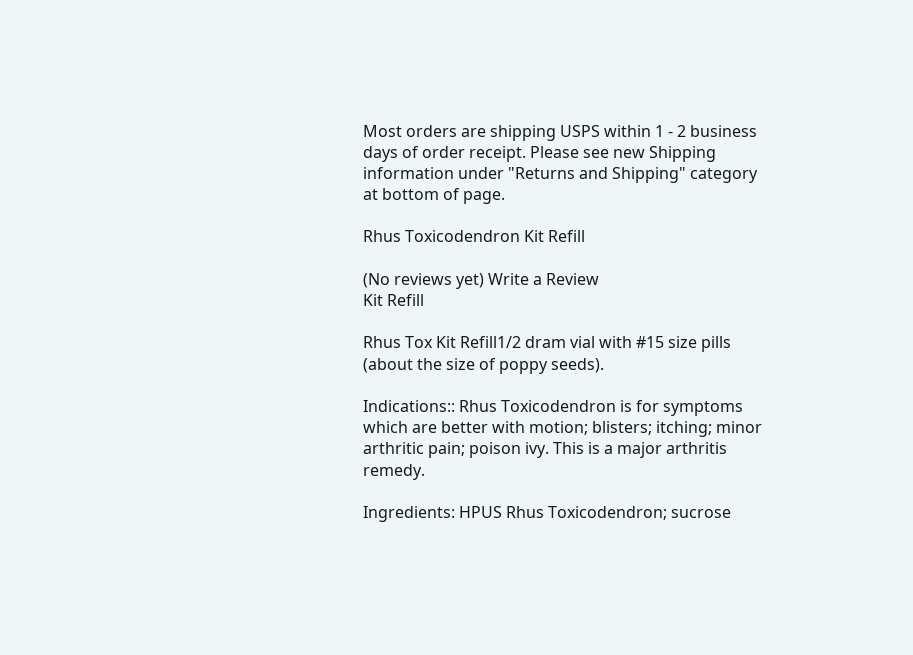Most orders are shipping USPS within 1 - 2 business days of order receipt. Please see new Shipping information under "Returns and Shipping" category at bottom of page.

Rhus Toxicodendron Kit Refill

(No reviews yet) Write a Review
Kit Refill

Rhus Tox Kit Refill1/2 dram vial with #15 size pills (about the size of poppy seeds).

Indications:: Rhus Toxicodendron is for symptoms which are better with motion; blisters; itching; minor arthritic pain; poison ivy. This is a major arthritis remedy.

Ingredients: HPUS Rhus Toxicodendron; sucrose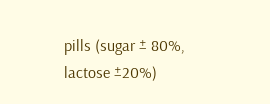pills (sugar ± 80%, lactose ±20%)